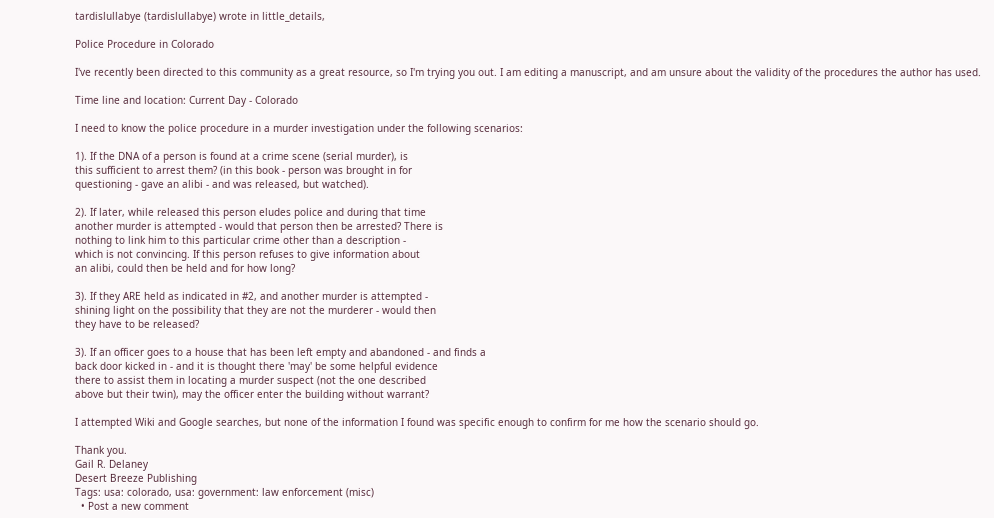tardislullabye (tardislullabye) wrote in little_details,

Police Procedure in Colorado

I've recently been directed to this community as a great resource, so I'm trying you out. I am editing a manuscript, and am unsure about the validity of the procedures the author has used.

Time line and location: Current Day - Colorado

I need to know the police procedure in a murder investigation under the following scenarios:

1). If the DNA of a person is found at a crime scene (serial murder), is
this sufficient to arrest them? (in this book - person was brought in for
questioning - gave an alibi - and was released, but watched).

2). If later, while released this person eludes police and during that time
another murder is attempted - would that person then be arrested? There is
nothing to link him to this particular crime other than a description -
which is not convincing. If this person refuses to give information about
an alibi, could then be held and for how long?

3). If they ARE held as indicated in #2, and another murder is attempted -
shining light on the possibility that they are not the murderer - would then
they have to be released?

3). If an officer goes to a house that has been left empty and abandoned - and finds a
back door kicked in - and it is thought there 'may' be some helpful evidence
there to assist them in locating a murder suspect (not the one described
above but their twin), may the officer enter the building without warrant?

I attempted Wiki and Google searches, but none of the information I found was specific enough to confirm for me how the scenario should go.

Thank you.
Gail R. Delaney
Desert Breeze Publishing
Tags: usa: colorado, usa: government: law enforcement (misc)
  • Post a new comment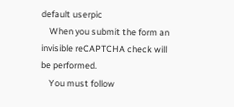default userpic
    When you submit the form an invisible reCAPTCHA check will be performed.
    You must follow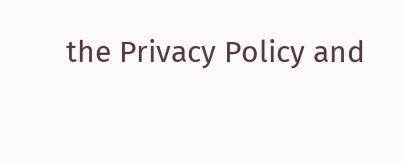the Privacy Policy and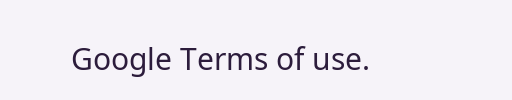Google Terms of use.